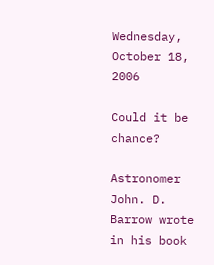Wednesday, October 18, 2006

Could it be chance?

Astronomer John. D. Barrow wrote in his book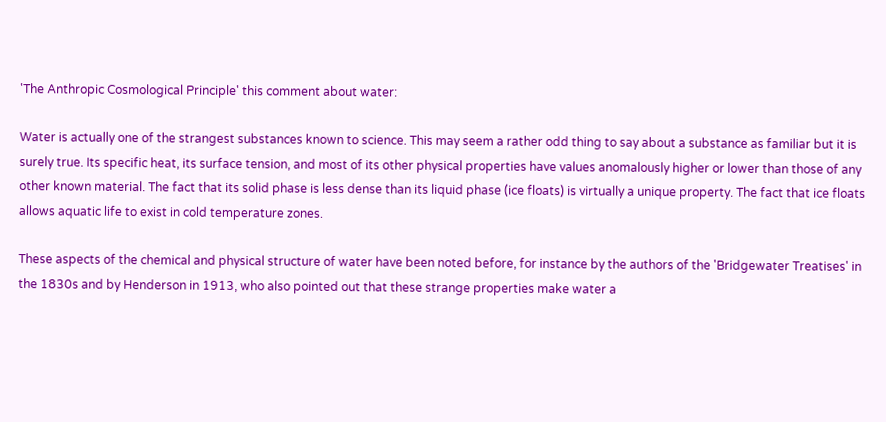'The Anthropic Cosmological Principle' this comment about water:

Water is actually one of the strangest substances known to science. This may seem a rather odd thing to say about a substance as familiar but it is surely true. Its specific heat, its surface tension, and most of its other physical properties have values anomalously higher or lower than those of any other known material. The fact that its solid phase is less dense than its liquid phase (ice floats) is virtually a unique property. The fact that ice floats allows aquatic life to exist in cold temperature zones.

These aspects of the chemical and physical structure of water have been noted before, for instance by the authors of the 'Bridgewater Treatises' in the 1830s and by Henderson in 1913, who also pointed out that these strange properties make water a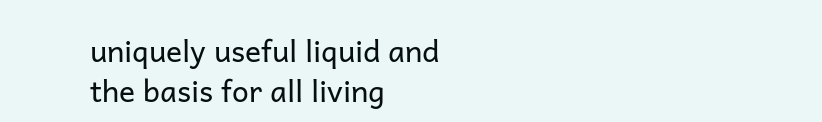uniquely useful liquid and the basis for all living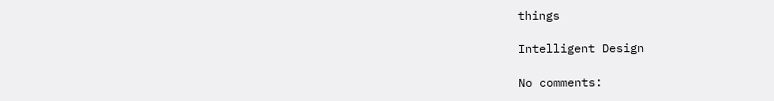things

Intelligent Design

No comments: